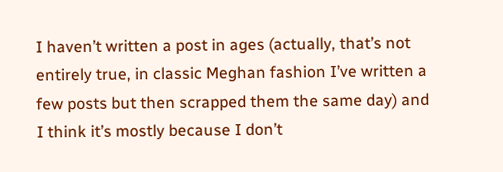I haven’t written a post in ages (actually, that’s not entirely true, in classic Meghan fashion I’ve written a few posts but then scrapped them the same day) and I think it’s mostly because I don’t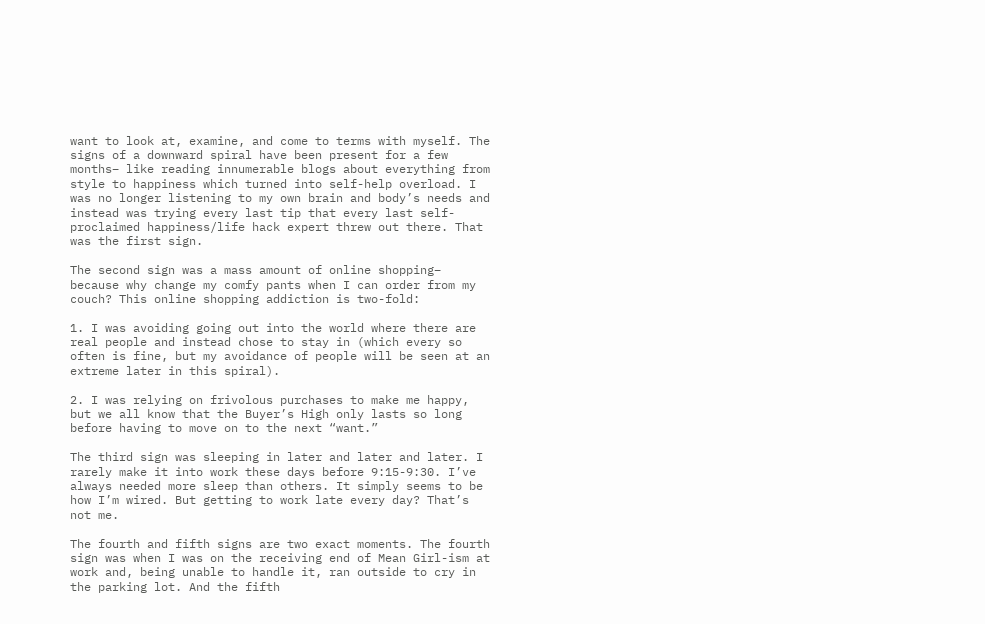want to look at, examine, and come to terms with myself. The signs of a downward spiral have been present for a few months– like reading innumerable blogs about everything from style to happiness which turned into self-help overload. I was no longer listening to my own brain and body’s needs and instead was trying every last tip that every last self-proclaimed happiness/life hack expert threw out there. That was the first sign.

The second sign was a mass amount of online shopping– because why change my comfy pants when I can order from my couch? This online shopping addiction is two-fold:

1. I was avoiding going out into the world where there are real people and instead chose to stay in (which every so often is fine, but my avoidance of people will be seen at an extreme later in this spiral).

2. I was relying on frivolous purchases to make me happy, but we all know that the Buyer’s High only lasts so long before having to move on to the next “want.”

The third sign was sleeping in later and later and later. I rarely make it into work these days before 9:15-9:30. I’ve always needed more sleep than others. It simply seems to be how I’m wired. But getting to work late every day? That’s not me.

The fourth and fifth signs are two exact moments. The fourth sign was when I was on the receiving end of Mean Girl-ism at work and, being unable to handle it, ran outside to cry in the parking lot. And the fifth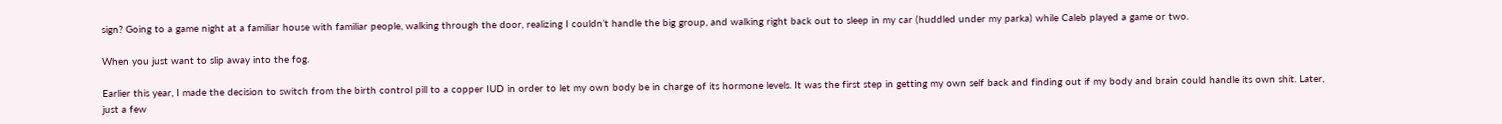sign? Going to a game night at a familiar house with familiar people, walking through the door, realizing I couldn’t handle the big group, and walking right back out to sleep in my car (huddled under my parka) while Caleb played a game or two.

When you just want to slip away into the fog.

Earlier this year, I made the decision to switch from the birth control pill to a copper IUD in order to let my own body be in charge of its hormone levels. It was the first step in getting my own self back and finding out if my body and brain could handle its own shit. Later, just a few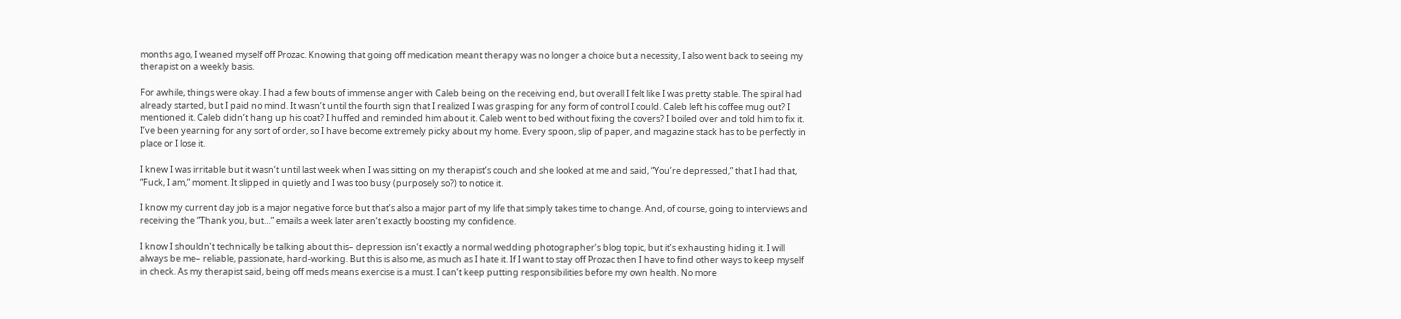months ago, I weaned myself off Prozac. Knowing that going off medication meant therapy was no longer a choice but a necessity, I also went back to seeing my therapist on a weekly basis.

For awhile, things were okay. I had a few bouts of immense anger with Caleb being on the receiving end, but overall I felt like I was pretty stable. The spiral had already started, but I paid no mind. It wasn’t until the fourth sign that I realized I was grasping for any form of control I could. Caleb left his coffee mug out? I mentioned it. Caleb didn’t hang up his coat? I huffed and reminded him about it. Caleb went to bed without fixing the covers? I boiled over and told him to fix it. I’ve been yearning for any sort of order, so I have become extremely picky about my home. Every spoon, slip of paper, and magazine stack has to be perfectly in place or I lose it.

I knew I was irritable but it wasn’t until last week when I was sitting on my therapist’s couch and she looked at me and said, “You’re depressed,” that I had that, “Fuck, I am,” moment. It slipped in quietly and I was too busy (purposely so?) to notice it.

I know my current day job is a major negative force but that’s also a major part of my life that simply takes time to change. And, of course, going to interviews and receiving the “Thank you, but…” emails a week later aren’t exactly boosting my confidence.

I know I shouldn’t technically be talking about this– depression isn’t exactly a normal wedding photographer’s blog topic, but it’s exhausting hiding it. I will always be me– reliable, passionate, hard-working. But this is also me, as much as I hate it. If I want to stay off Prozac then I have to find other ways to keep myself in check. As my therapist said, being off meds means exercise is a must. I can’t keep putting responsibilities before my own health. No more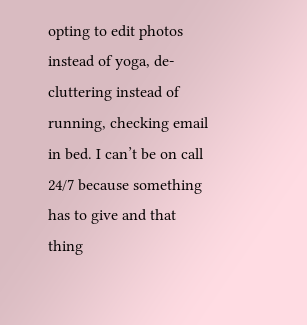opting to edit photos instead of yoga, de-cluttering instead of running, checking email in bed. I can’t be on call 24/7 because something has to give and that thing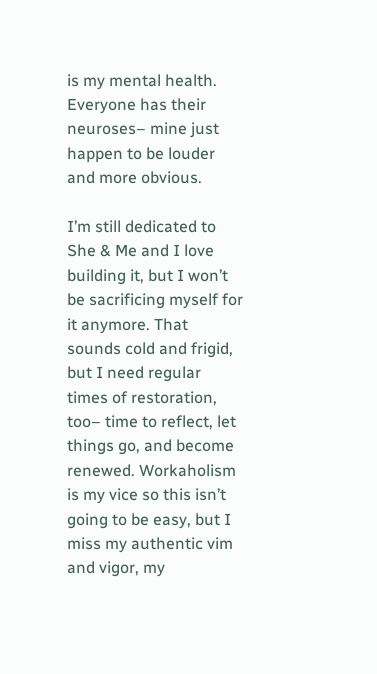is my mental health. Everyone has their neuroses– mine just happen to be louder and more obvious.

I’m still dedicated to She & Me and I love building it, but I won’t be sacrificing myself for it anymore. That sounds cold and frigid, but I need regular times of restoration, too– time to reflect, let things go, and become renewed. Workaholism is my vice so this isn’t going to be easy, but I miss my authentic vim and vigor, my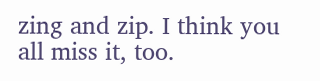zing and zip. I think you all miss it, too.